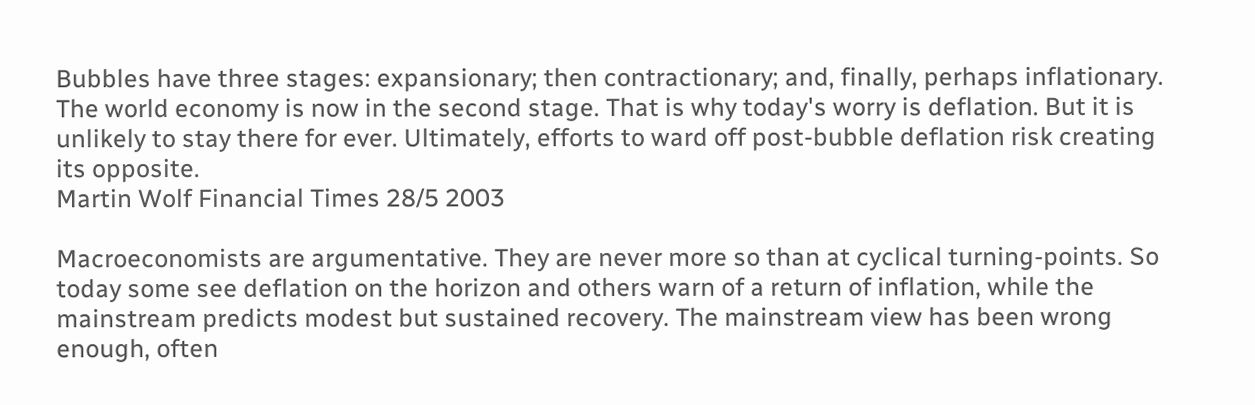Bubbles have three stages: expansionary; then contractionary; and, finally, perhaps inflationary. The world economy is now in the second stage. That is why today's worry is deflation. But it is unlikely to stay there for ever. Ultimately, efforts to ward off post-bubble deflation risk creating its opposite.
Martin Wolf Financial Times 28/5 2003

Macroeconomists are argumentative. They are never more so than at cyclical turning-points. So today some see deflation on the horizon and others warn of a return of inflation, while the mainstream predicts modest but sustained recovery. The mainstream view has been wrong enough, often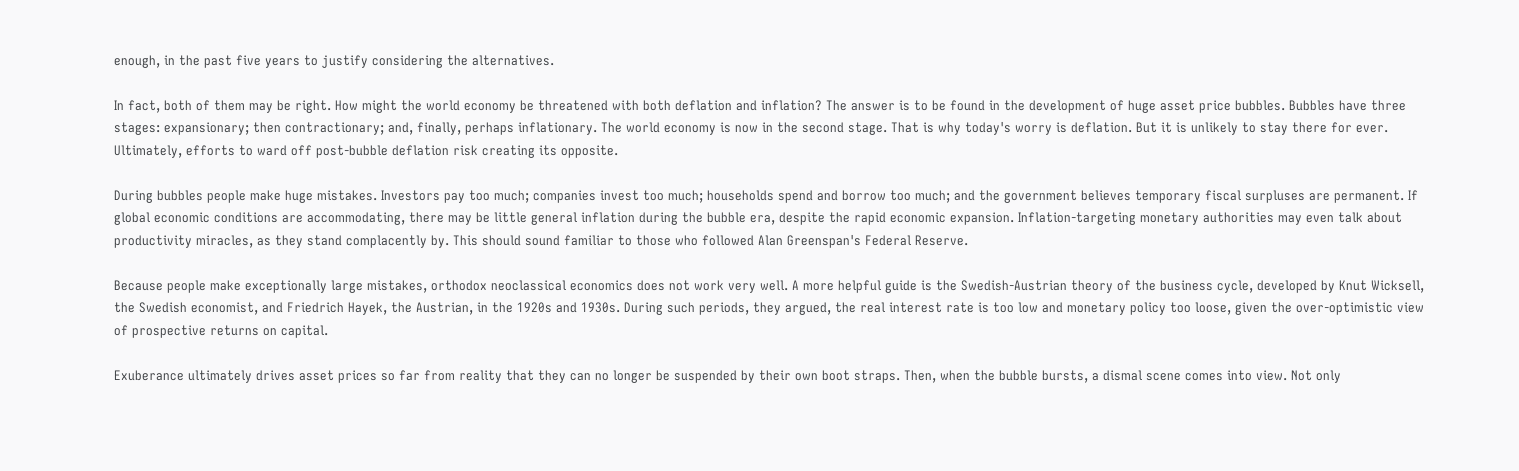enough, in the past five years to justify considering the alternatives.

In fact, both of them may be right. How might the world economy be threatened with both deflation and inflation? The answer is to be found in the development of huge asset price bubbles. Bubbles have three stages: expansionary; then contractionary; and, finally, perhaps inflationary. The world economy is now in the second stage. That is why today's worry is deflation. But it is unlikely to stay there for ever. Ultimately, efforts to ward off post-bubble deflation risk creating its opposite.

During bubbles people make huge mistakes. Investors pay too much; companies invest too much; households spend and borrow too much; and the government believes temporary fiscal surpluses are permanent. If global economic conditions are accommodating, there may be little general inflation during the bubble era, despite the rapid economic expansion. Inflation-targeting monetary authorities may even talk about productivity miracles, as they stand complacently by. This should sound familiar to those who followed Alan Greenspan's Federal Reserve.

Because people make exceptionally large mistakes, orthodox neoclassical economics does not work very well. A more helpful guide is the Swedish-Austrian theory of the business cycle, developed by Knut Wicksell, the Swedish economist, and Friedrich Hayek, the Austrian, in the 1920s and 1930s. During such periods, they argued, the real interest rate is too low and monetary policy too loose, given the over-optimistic view of prospective returns on capital.

Exuberance ultimately drives asset prices so far from reality that they can no longer be suspended by their own boot straps. Then, when the bubble bursts, a dismal scene comes into view. Not only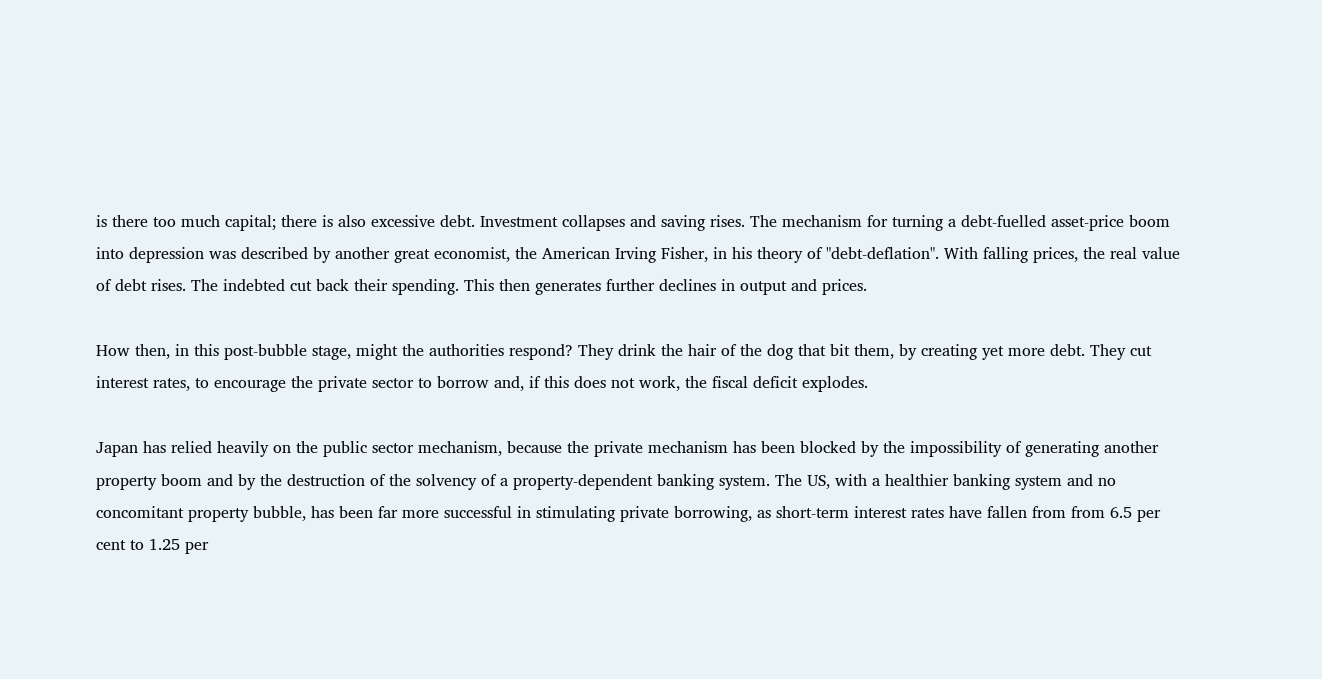is there too much capital; there is also excessive debt. Investment collapses and saving rises. The mechanism for turning a debt-fuelled asset-price boom into depression was described by another great economist, the American Irving Fisher, in his theory of "debt-deflation". With falling prices, the real value of debt rises. The indebted cut back their spending. This then generates further declines in output and prices.

How then, in this post-bubble stage, might the authorities respond? They drink the hair of the dog that bit them, by creating yet more debt. They cut interest rates, to encourage the private sector to borrow and, if this does not work, the fiscal deficit explodes.

Japan has relied heavily on the public sector mechanism, because the private mechanism has been blocked by the impossibility of generating another property boom and by the destruction of the solvency of a property-dependent banking system. The US, with a healthier banking system and no concomitant property bubble, has been far more successful in stimulating private borrowing, as short-term interest rates have fallen from from 6.5 per cent to 1.25 per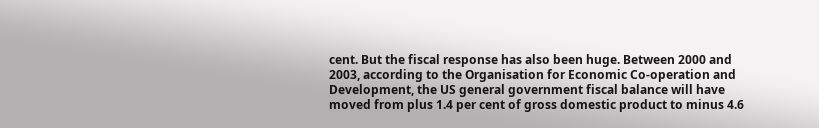cent. But the fiscal response has also been huge. Between 2000 and 2003, according to the Organisation for Economic Co-operation and Development, the US general government fiscal balance will have moved from plus 1.4 per cent of gross domestic product to minus 4.6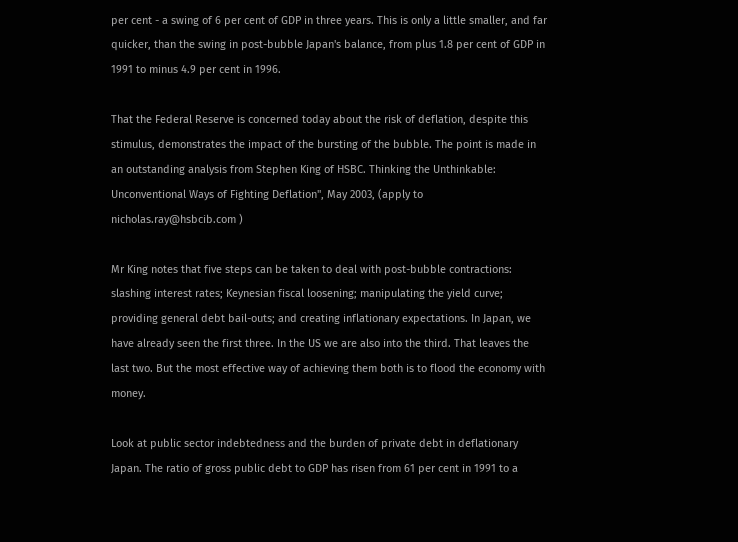per cent - a swing of 6 per cent of GDP in three years. This is only a little smaller, and far quicker, than the swing in post-bubble Japan's balance, from plus 1.8 per cent of GDP in 1991 to minus 4.9 per cent in 1996.

That the Federal Reserve is concerned today about the risk of deflation, despite this stimulus, demonstrates the impact of the bursting of the bubble. The point is made in an outstanding analysis from Stephen King of HSBC. Thinking the Unthinkable: Unconventional Ways of Fighting Deflation", May 2003, (apply to nicholas.ray@hsbcib.com )

Mr King notes that five steps can be taken to deal with post-bubble contractions: slashing interest rates; Keynesian fiscal loosening; manipulating the yield curve; providing general debt bail-outs; and creating inflationary expectations. In Japan, we have already seen the first three. In the US we are also into the third. That leaves the last two. But the most effective way of achieving them both is to flood the economy with money.

Look at public sector indebtedness and the burden of private debt in deflationary Japan. The ratio of gross public debt to GDP has risen from 61 per cent in 1991 to a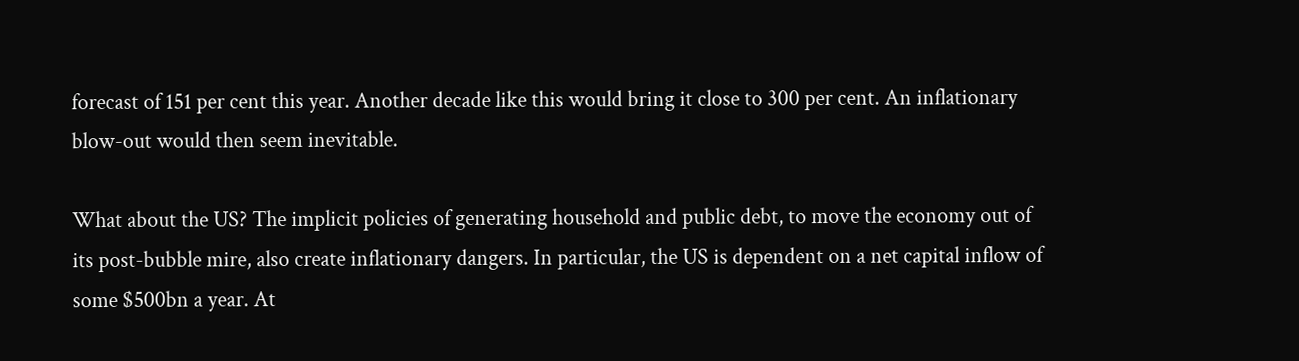forecast of 151 per cent this year. Another decade like this would bring it close to 300 per cent. An inflationary blow-out would then seem inevitable.

What about the US? The implicit policies of generating household and public debt, to move the economy out of its post-bubble mire, also create inflationary dangers. In particular, the US is dependent on a net capital inflow of some $500bn a year. At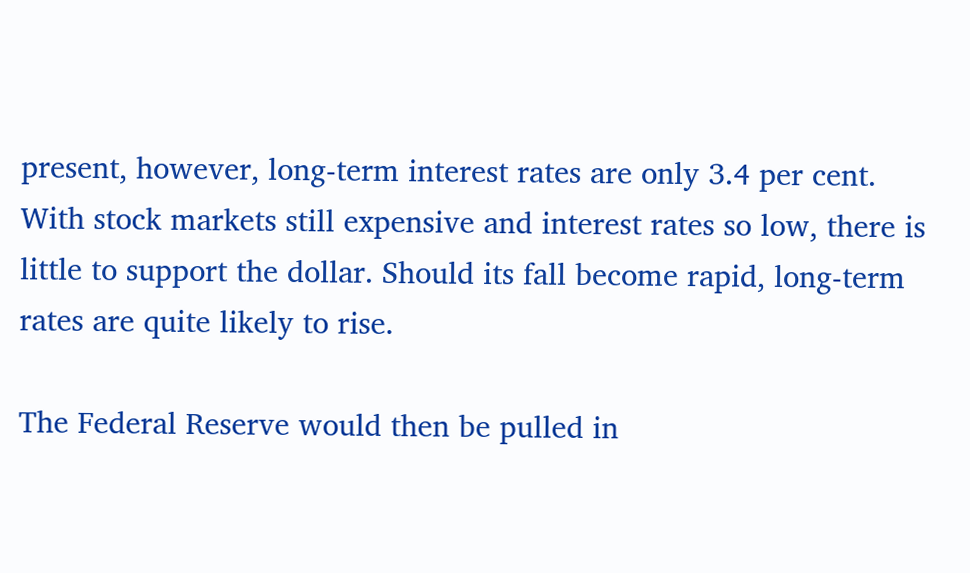present, however, long-term interest rates are only 3.4 per cent. With stock markets still expensive and interest rates so low, there is little to support the dollar. Should its fall become rapid, long-term rates are quite likely to rise.

The Federal Reserve would then be pulled in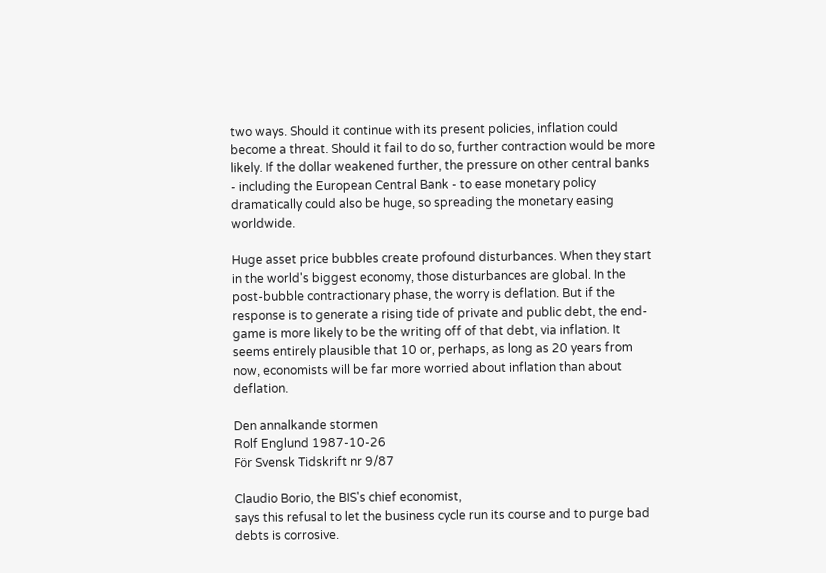two ways. Should it continue with its present policies, inflation could become a threat. Should it fail to do so, further contraction would be more likely. If the dollar weakened further, the pressure on other central banks - including the European Central Bank - to ease monetary policy dramatically could also be huge, so spreading the monetary easing worldwide.

Huge asset price bubbles create profound disturbances. When they start in the world's biggest economy, those disturbances are global. In the post-bubble contractionary phase, the worry is deflation. But if the response is to generate a rising tide of private and public debt, the end-game is more likely to be the writing off of that debt, via inflation. It seems entirely plausible that 10 or, perhaps, as long as 20 years from now, economists will be far more worried about inflation than about deflation.

Den annalkande stormen
Rolf Englund 1987-10-26
För Svensk Tidskrift nr 9/87

Claudio Borio, the BIS's chief economist,
says this refusal to let the business cycle run its course and to purge bad debts is corrosive.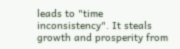leads to "time inconsistency". It steals growth and prosperity from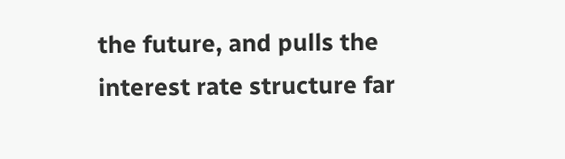the future, and pulls the interest rate structure far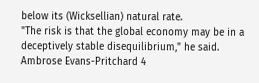below its (Wicksellian) natural rate.
"The risk is that the global economy may be in a deceptively stable disequilibrium," he said.
Ambrose Evans-Pritchard 4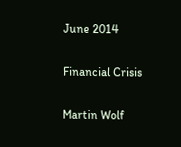June 2014

Financial Crisis

Martin Wolf